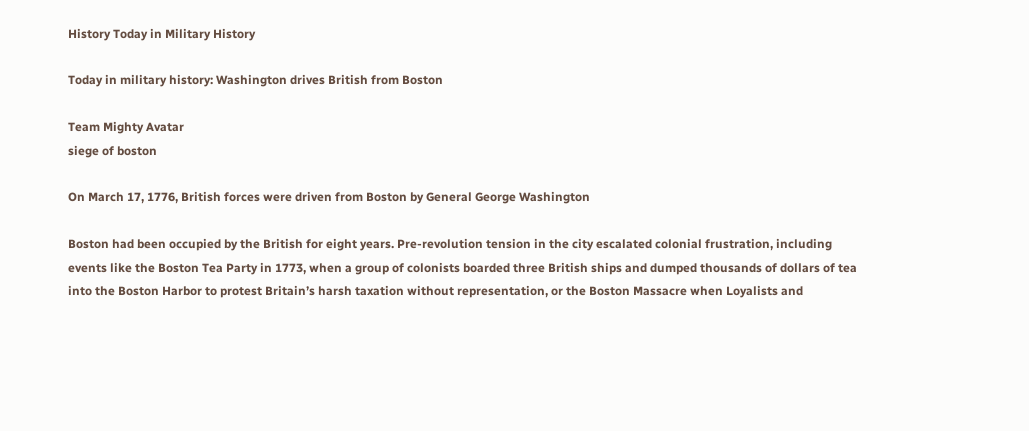History Today in Military History

Today in military history: Washington drives British from Boston

Team Mighty Avatar
siege of boston

On March 17, 1776, British forces were driven from Boston by General George Washington

Boston had been occupied by the British for eight years. Pre-revolution tension in the city escalated colonial frustration, including events like the Boston Tea Party in 1773, when a group of colonists boarded three British ships and dumped thousands of dollars of tea into the Boston Harbor to protest Britain’s harsh taxation without representation, or the Boston Massacre when Loyalists and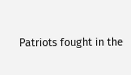Patriots fought in the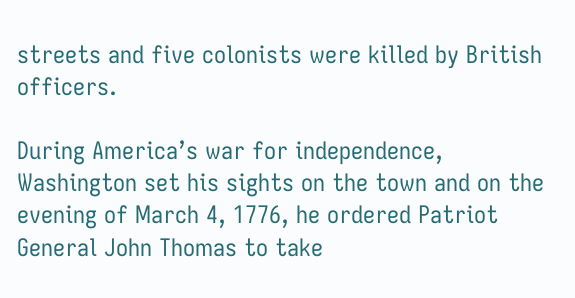streets and five colonists were killed by British officers.

During America’s war for independence, Washington set his sights on the town and on the evening of March 4, 1776, he ordered Patriot General John Thomas to take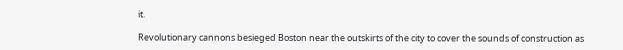it.

Revolutionary cannons besieged Boston near the outskirts of the city to cover the sounds of construction as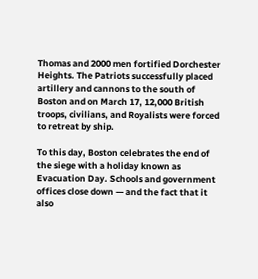Thomas and 2000 men fortified Dorchester Heights. The Patriots successfully placed artillery and cannons to the south of Boston and on March 17, 12,000 British troops, civilians, and Royalists were forced to retreat by ship.

To this day, Boston celebrates the end of the siege with a holiday known as Evacuation Day. Schools and government offices close down — and the fact that it also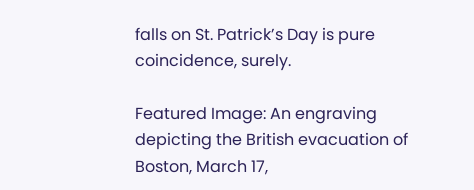falls on St. Patrick’s Day is pure coincidence, surely.

Featured Image: An engraving depicting the British evacuation of Boston, March 17,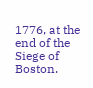1776, at the end of the Siege of Boston.